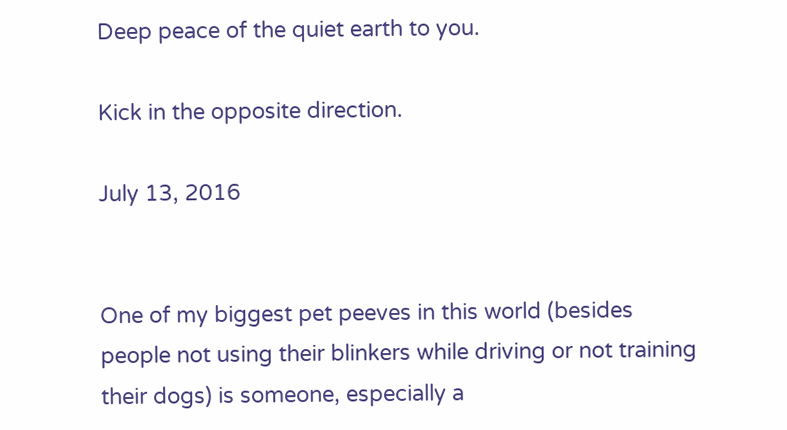Deep peace of the quiet earth to you.

Kick in the opposite direction.

July 13, 2016


One of my biggest pet peeves in this world (besides people not using their blinkers while driving or not training their dogs) is someone, especially a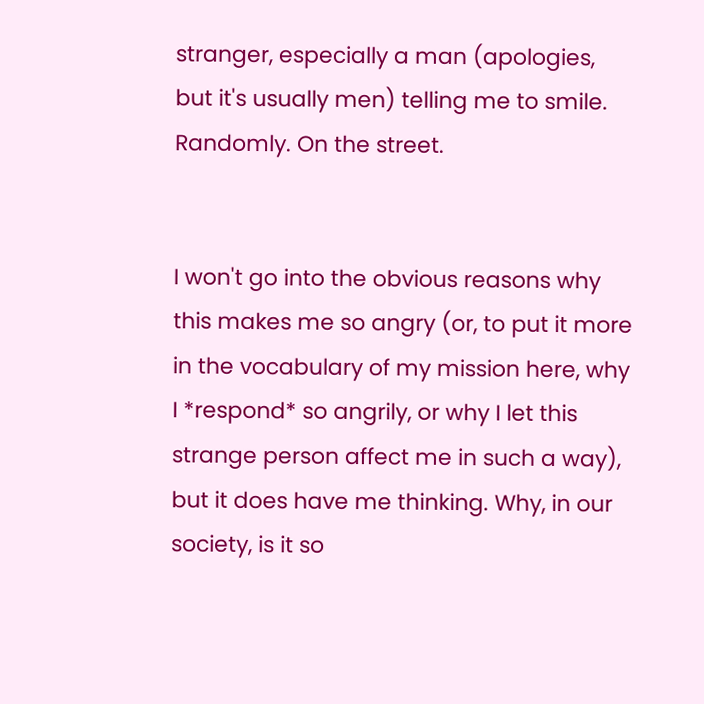stranger, especially a man (apologies, but it's usually men) telling me to smile. Randomly. On the street.


I won't go into the obvious reasons why this makes me so angry (or, to put it more in the vocabulary of my mission here, why I *respond* so angrily, or why I let this strange person affect me in such a way), but it does have me thinking. Why, in our society, is it so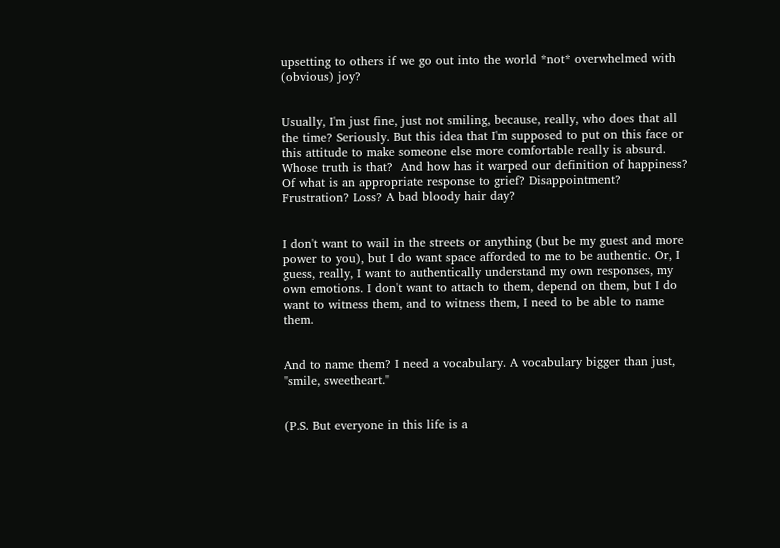upsetting to others if we go out into the world *not* overwhelmed with (obvious) joy?


Usually, I'm just fine, just not smiling, because, really, who does that all the time? Seriously. But this idea that I'm supposed to put on this face or this attitude to make someone else more comfortable really is absurd. Whose truth is that?  And how has it warped our definition of happiness? Of what is an appropriate response to grief? Disappointment? Frustration? Loss? A bad bloody hair day?


I don't want to wail in the streets or anything (but be my guest and more power to you), but I do want space afforded to me to be authentic. Or, I guess, really, I want to authentically understand my own responses, my own emotions. I don't want to attach to them, depend on them, but I do want to witness them, and to witness them, I need to be able to name them.


And to name them? I need a vocabulary. A vocabulary bigger than just, "smile, sweetheart."


(P.S. But everyone in this life is a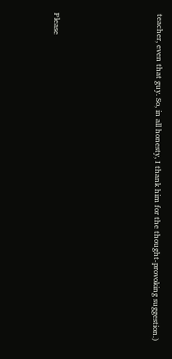teacher, even that guy. So, in all honesty, I thank him for the thought-provoking suggestion.)





Please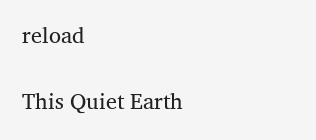reload

This Quiet Earth